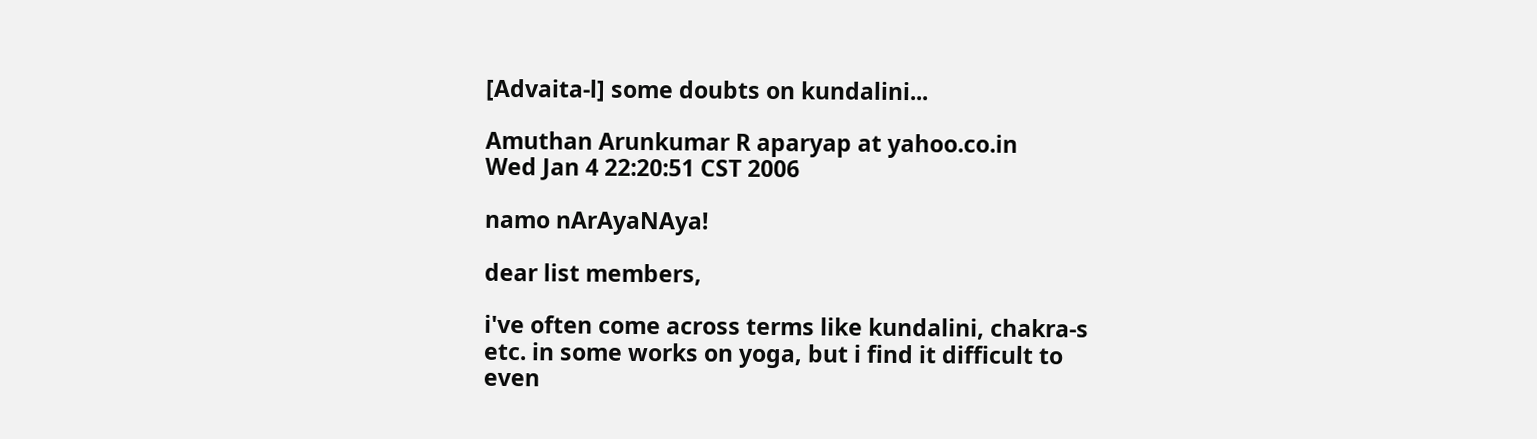[Advaita-l] some doubts on kundalini...

Amuthan Arunkumar R aparyap at yahoo.co.in
Wed Jan 4 22:20:51 CST 2006

namo nArAyaNAya!

dear list members,

i've often come across terms like kundalini, chakra-s
etc. in some works on yoga, but i find it difficult to
even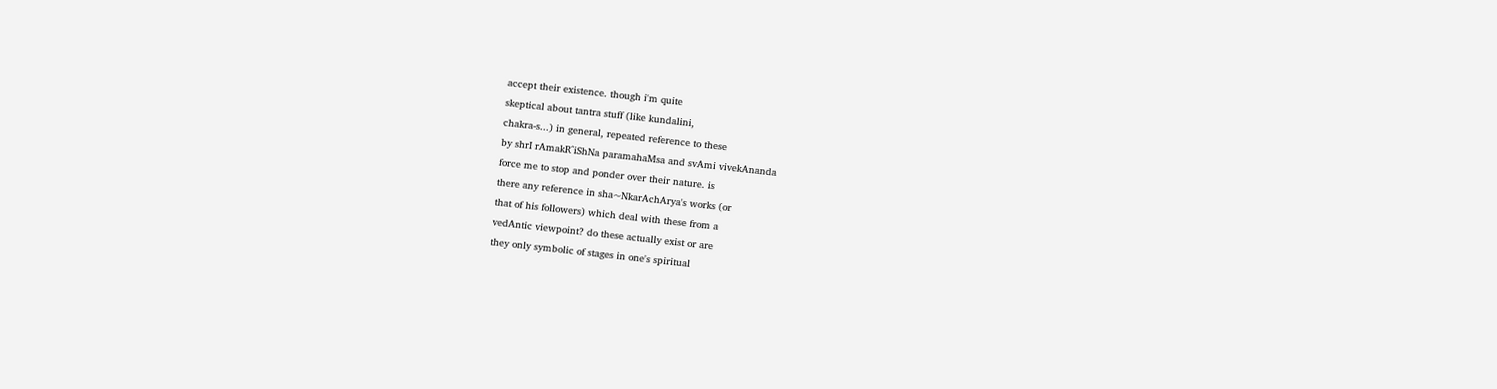accept their existence. though i'm quite
skeptical about tantra stuff (like kundalini,
chakra-s...) in general, repeated reference to these
by shrI rAmakR^iShNa paramahaMsa and svAmi vivekAnanda
force me to stop and ponder over their nature. is
there any reference in sha~NkarAchArya's works (or
that of his followers) which deal with these from a
vedAntic viewpoint? do these actually exist or are
they only symbolic of stages in one's spiritual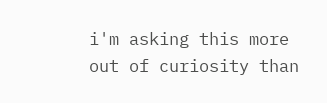i'm asking this more out of curiosity than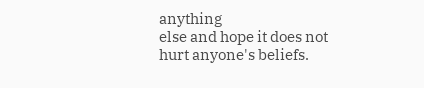anything
else and hope it does not hurt anyone's beliefs.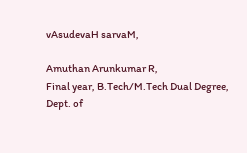vAsudevaH sarvaM,

Amuthan Arunkumar R,
Final year, B.Tech/M.Tech Dual Degree,
Dept. of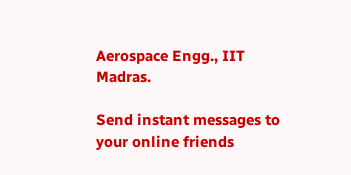Aerospace Engg., IIT Madras.

Send instant messages to your online friends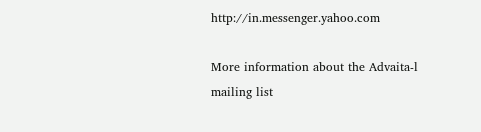http://in.messenger.yahoo.com

More information about the Advaita-l mailing list